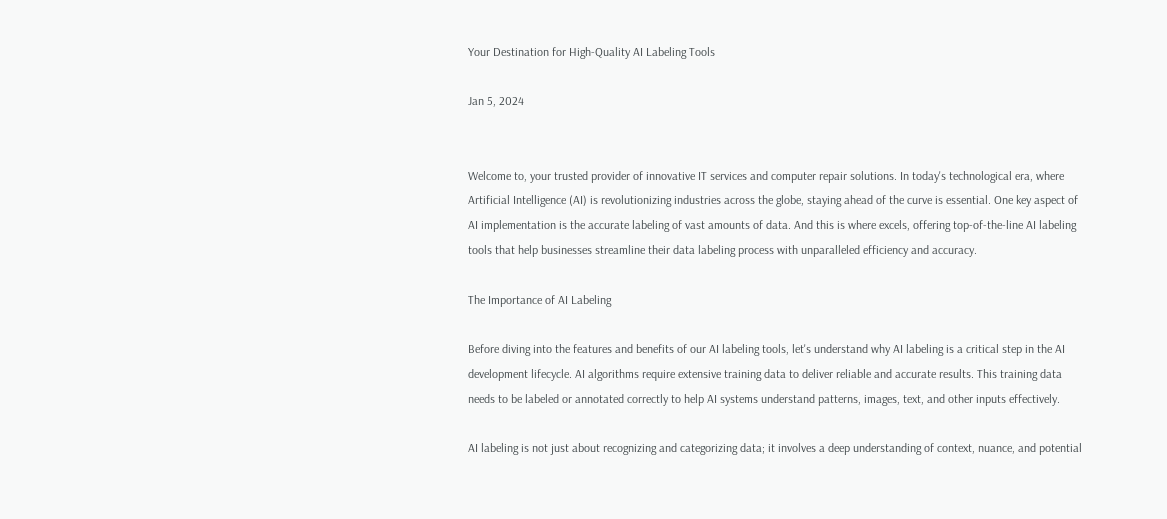Your Destination for High-Quality AI Labeling Tools

Jan 5, 2024


Welcome to, your trusted provider of innovative IT services and computer repair solutions. In today's technological era, where Artificial Intelligence (AI) is revolutionizing industries across the globe, staying ahead of the curve is essential. One key aspect of AI implementation is the accurate labeling of vast amounts of data. And this is where excels, offering top-of-the-line AI labeling tools that help businesses streamline their data labeling process with unparalleled efficiency and accuracy.

The Importance of AI Labeling

Before diving into the features and benefits of our AI labeling tools, let's understand why AI labeling is a critical step in the AI development lifecycle. AI algorithms require extensive training data to deliver reliable and accurate results. This training data needs to be labeled or annotated correctly to help AI systems understand patterns, images, text, and other inputs effectively.

AI labeling is not just about recognizing and categorizing data; it involves a deep understanding of context, nuance, and potential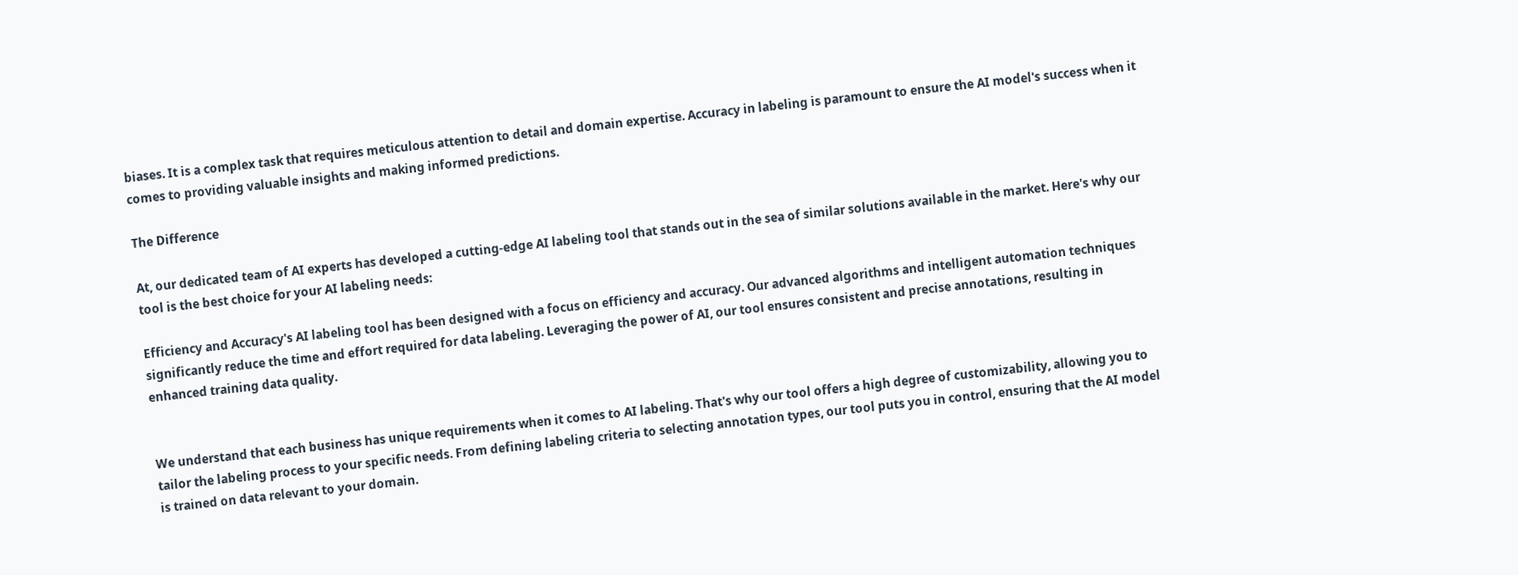biases. It is a complex task that requires meticulous attention to detail and domain expertise. Accuracy in labeling is paramount to ensure the AI model's success when it comes to providing valuable insights and making informed predictions.

The Difference

At, our dedicated team of AI experts has developed a cutting-edge AI labeling tool that stands out in the sea of similar solutions available in the market. Here's why our tool is the best choice for your AI labeling needs:

Efficiency and Accuracy's AI labeling tool has been designed with a focus on efficiency and accuracy. Our advanced algorithms and intelligent automation techniques significantly reduce the time and effort required for data labeling. Leveraging the power of AI, our tool ensures consistent and precise annotations, resulting in enhanced training data quality.


We understand that each business has unique requirements when it comes to AI labeling. That's why our tool offers a high degree of customizability, allowing you to tailor the labeling process to your specific needs. From defining labeling criteria to selecting annotation types, our tool puts you in control, ensuring that the AI model is trained on data relevant to your domain.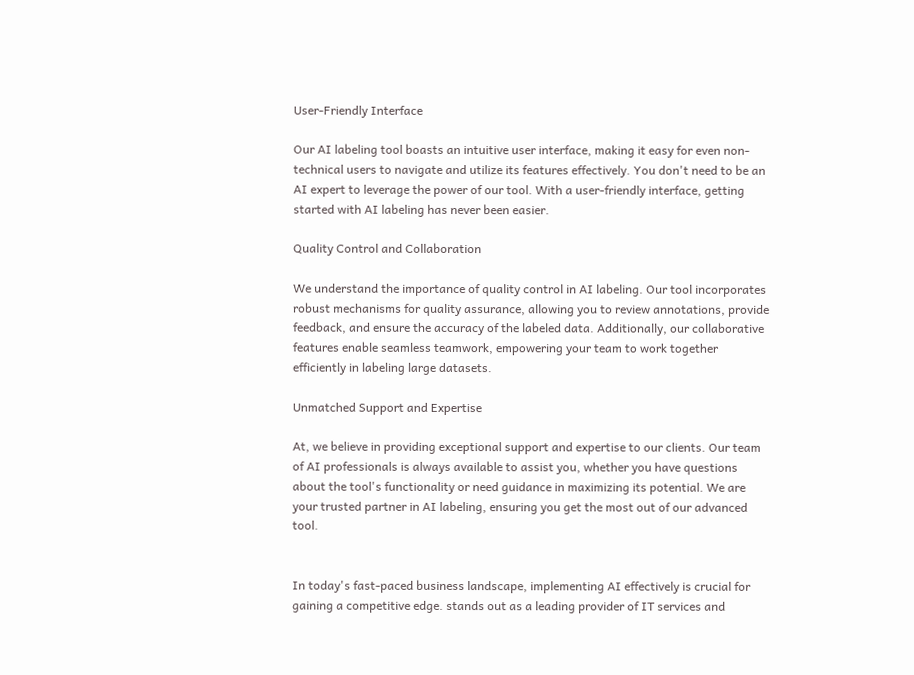User-Friendly Interface

Our AI labeling tool boasts an intuitive user interface, making it easy for even non-technical users to navigate and utilize its features effectively. You don't need to be an AI expert to leverage the power of our tool. With a user-friendly interface, getting started with AI labeling has never been easier.

Quality Control and Collaboration

We understand the importance of quality control in AI labeling. Our tool incorporates robust mechanisms for quality assurance, allowing you to review annotations, provide feedback, and ensure the accuracy of the labeled data. Additionally, our collaborative features enable seamless teamwork, empowering your team to work together efficiently in labeling large datasets.

Unmatched Support and Expertise

At, we believe in providing exceptional support and expertise to our clients. Our team of AI professionals is always available to assist you, whether you have questions about the tool's functionality or need guidance in maximizing its potential. We are your trusted partner in AI labeling, ensuring you get the most out of our advanced tool.


In today's fast-paced business landscape, implementing AI effectively is crucial for gaining a competitive edge. stands out as a leading provider of IT services and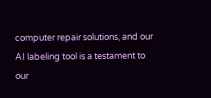computer repair solutions, and our AI labeling tool is a testament to our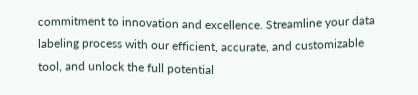commitment to innovation and excellence. Streamline your data labeling process with our efficient, accurate, and customizable tool, and unlock the full potential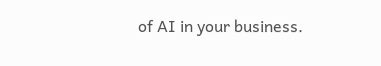of AI in your business.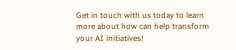Get in touch with us today to learn more about how can help transform your AI initiatives!